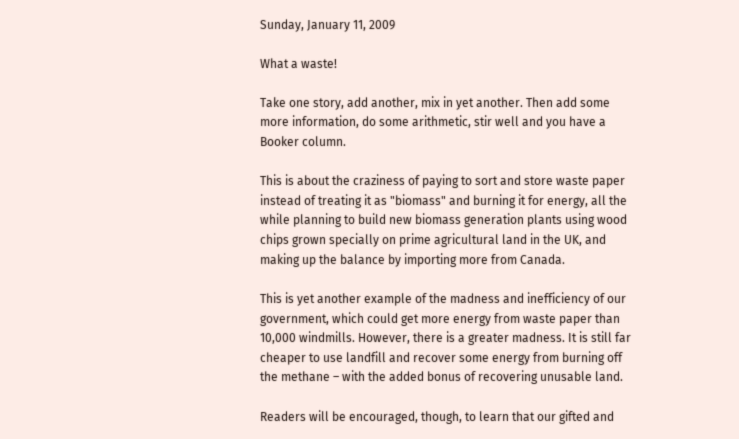Sunday, January 11, 2009

What a waste!

Take one story, add another, mix in yet another. Then add some more information, do some arithmetic, stir well and you have a Booker column.

This is about the craziness of paying to sort and store waste paper instead of treating it as "biomass" and burning it for energy, all the while planning to build new biomass generation plants using wood chips grown specially on prime agricultural land in the UK, and making up the balance by importing more from Canada.

This is yet another example of the madness and inefficiency of our government, which could get more energy from waste paper than 10,000 windmills. However, there is a greater madness. It is still far cheaper to use landfill and recover some energy from burning off the methane – with the added bonus of recovering unusable land.

Readers will be encouraged, though, to learn that our gifted and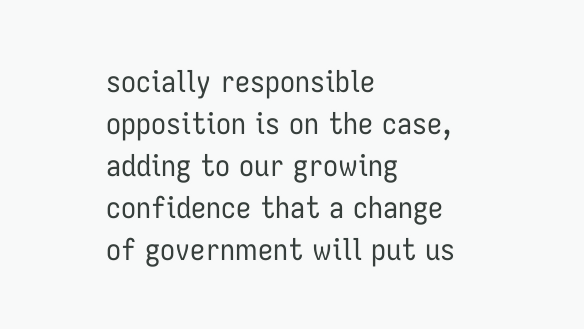socially responsible opposition is on the case, adding to our growing confidence that a change of government will put us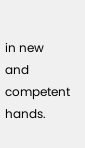in new and competent hands.